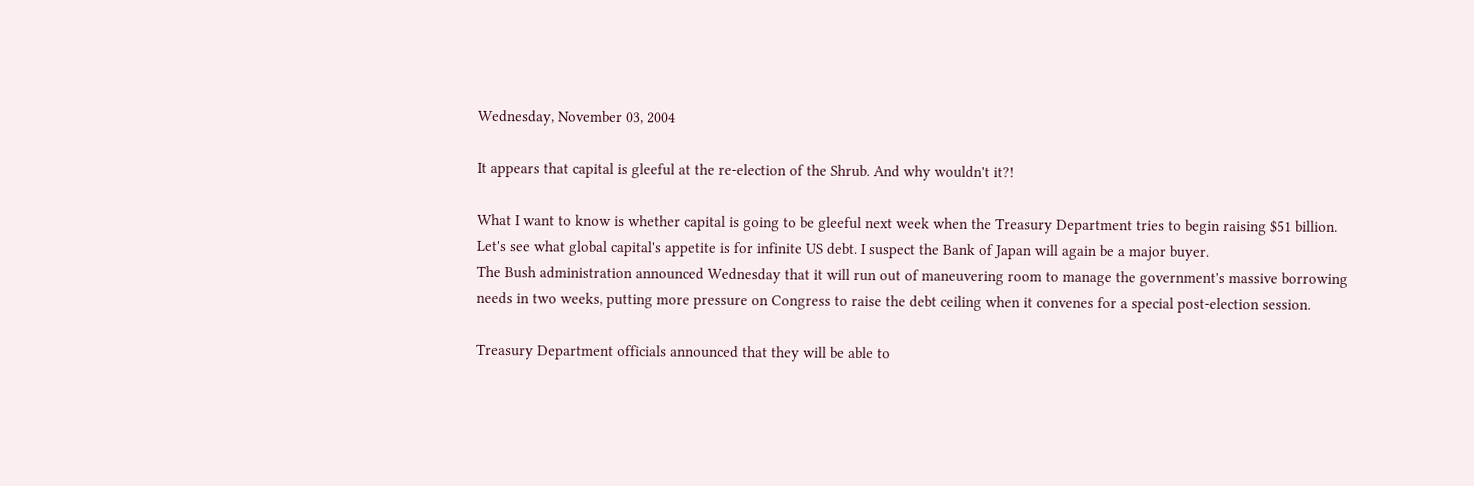Wednesday, November 03, 2004

It appears that capital is gleeful at the re-election of the Shrub. And why wouldn't it?!

What I want to know is whether capital is going to be gleeful next week when the Treasury Department tries to begin raising $51 billion. Let's see what global capital's appetite is for infinite US debt. I suspect the Bank of Japan will again be a major buyer.
The Bush administration announced Wednesday that it will run out of maneuvering room to manage the government's massive borrowing needs in two weeks, putting more pressure on Congress to raise the debt ceiling when it convenes for a special post-election session.

Treasury Department officials announced that they will be able to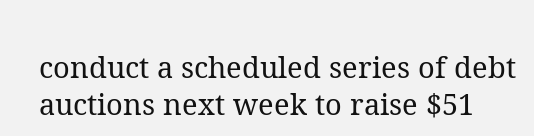conduct a scheduled series of debt auctions next week to raise $51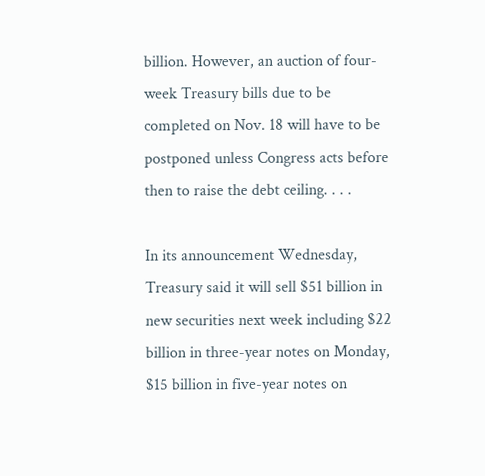billion. However, an auction of four-week Treasury bills due to be completed on Nov. 18 will have to be postponed unless Congress acts before then to raise the debt ceiling. . . .

In its announcement Wednesday, Treasury said it will sell $51 billion in new securities next week including $22 billion in three-year notes on Monday, $15 billion in five-year notes on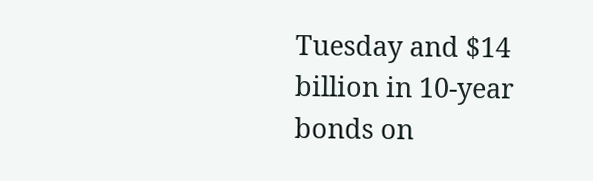Tuesday and $14 billion in 10-year bonds on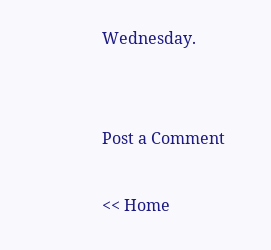Wednesday.


Post a Comment

<< Home